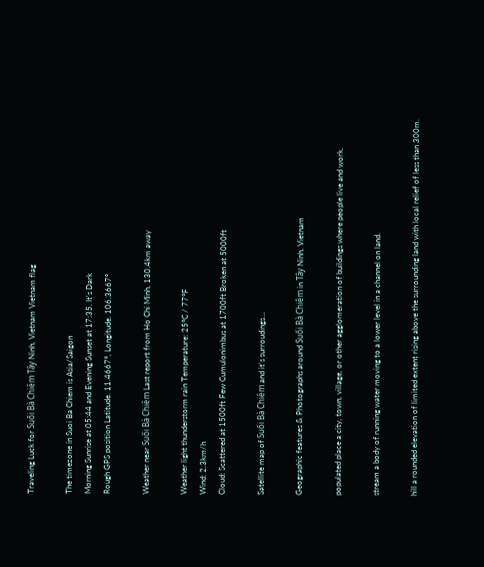Traveling Luck for Suối Bà Chiêm Tây Ninh, Vietnam Vietnam flag

The timezone in Suoi Ba Chiem is Asia/Saigon
Morning Sunrise at 05:44 and Evening Sunset at 17:35. It's Dark
Rough GPS position Latitude. 11.4667°, Longitude. 106.3667°

Weather near Suối Bà Chiêm Last report from Ho Chi Minh, 130.4km away

Weather light thunderstorm rain Temperature: 25°C / 77°F
Wind: 2.3km/h
Cloud: Scattered at 1500ft Few Cumulonimbus at 1700ft Broken at 5000ft

Satellite map of Suối Bà Chiêm and it's surroudings...

Geographic features & Photographs around Suối Bà Chiêm in Tây Ninh, Vietnam

populated place a city, town, village, or other agglomeration of buildings where people live and work.

stream a body of running water moving to a lower level in a channel on land.

hill a rounded elevation of limited extent rising above the surrounding land with local relief of less than 300m.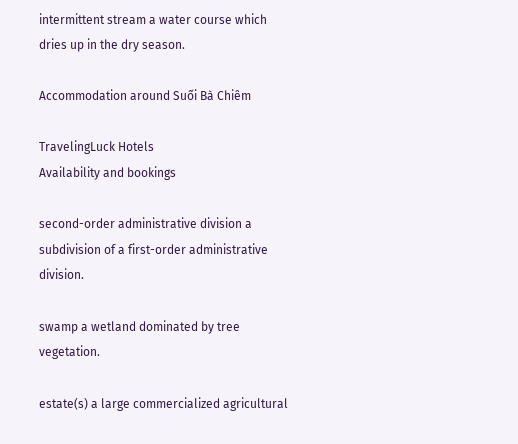intermittent stream a water course which dries up in the dry season.

Accommodation around Suối Bà Chiêm

TravelingLuck Hotels
Availability and bookings

second-order administrative division a subdivision of a first-order administrative division.

swamp a wetland dominated by tree vegetation.

estate(s) a large commercialized agricultural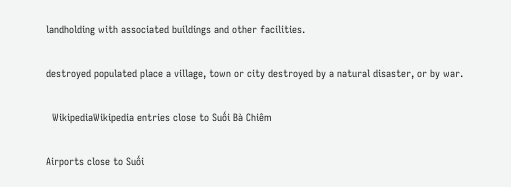landholding with associated buildings and other facilities.

destroyed populated place a village, town or city destroyed by a natural disaster, or by war.

  WikipediaWikipedia entries close to Suối Bà Chiêm

Airports close to Suối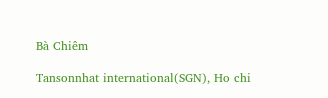Bà Chiêm

Tansonnhat international(SGN), Ho chi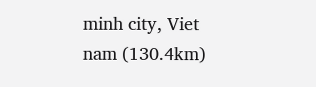minh city, Viet nam (130.4km)